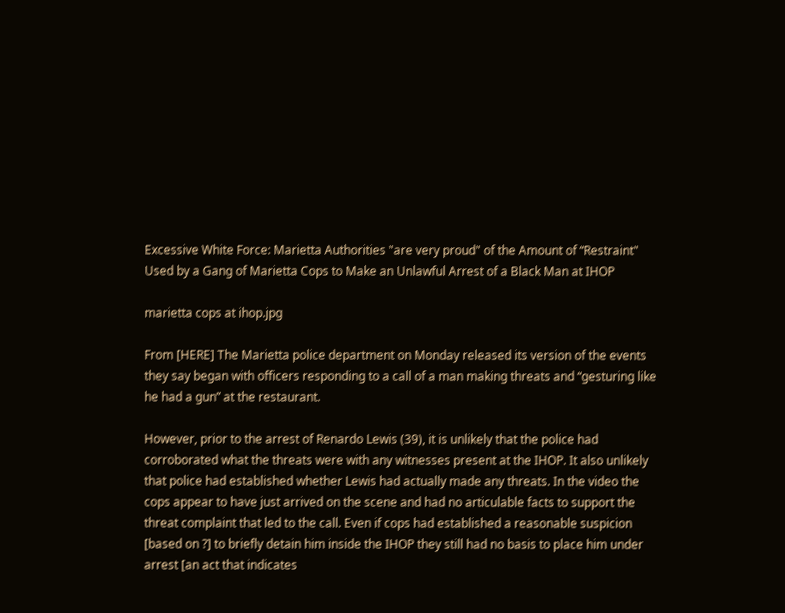Excessive White Force: Marietta Authorities "are very proud" of the Amount of “Restraint" Used by a Gang of Marietta Cops to Make an Unlawful Arrest of a Black Man at IHOP

marietta cops at ihop.jpg

From [HERE] The Marietta police department on Monday released its version of the events they say began with officers responding to a call of a man making threats and “gesturing like he had a gun” at the restaurant.

However, prior to the arrest of Renardo Lewis (39), it is unlikely that the police had corroborated what the threats were with any witnesses present at the IHOP. It also unlikely that police had established whether Lewis had actually made any threats. In the video the cops appear to have just arrived on the scene and had no articulable facts to support the threat complaint that led to the call. Even if cops had established a reasonable suspicion [based on ?] to briefly detain him inside the IHOP they still had no basis to place him under arrest [an act that indicates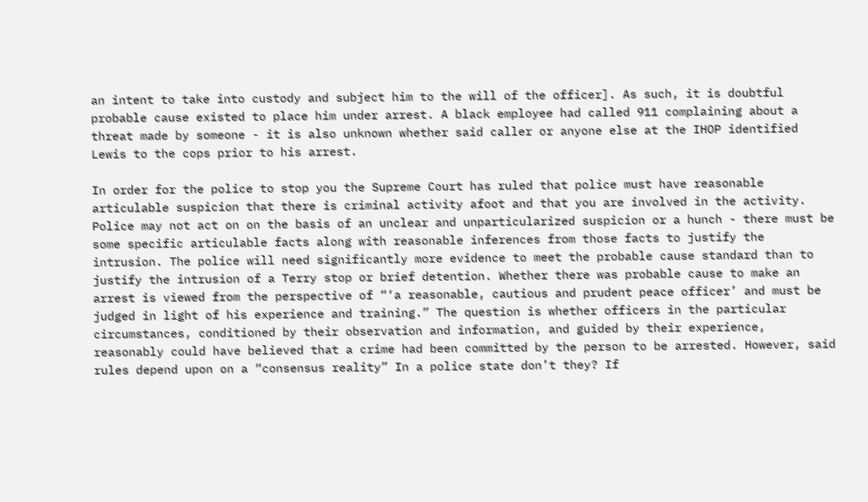an intent to take into custody and subject him to the will of the officer]. As such, it is doubtful probable cause existed to place him under arrest. A black employee had called 911 complaining about a threat made by someone - it is also unknown whether said caller or anyone else at the IHOP identified Lewis to the cops prior to his arrest.

In order for the police to stop you the Supreme Court has ruled that police must have reasonable articulable suspicion that there is criminal activity afoot and that you are involved in the activity. Police may not act on on the basis of an unclear and unparticularized suspicion or a hunch - there must be some specific articulable facts along with reasonable inferences from those facts to justify the intrusion. The police will need significantly more evidence to meet the probable cause standard than to justify the intrusion of a Terry stop or brief detention. Whether there was probable cause to make an arrest is viewed from the perspective of “‘a reasonable, cautious and prudent peace officer’ and must be judged in light of his experience and training.” The question is whether officers in the particular circumstances, conditioned by their observation and information, and guided by their experience, reasonably could have believed that a crime had been committed by the person to be arrested. However, said rules depend upon on a “consensus reality” In a police state don’t they? If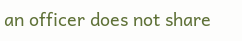an officer does not share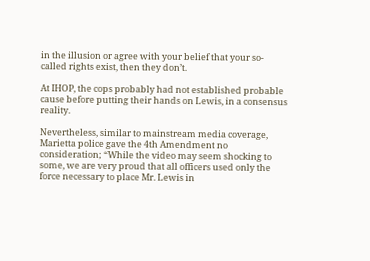in the illusion or agree with your belief that your so-called rights exist, then they don’t.

At IHOP, the cops probably had not established probable cause before putting their hands on Lewis, in a consensus reality.

Nevertheless, similar to mainstream media coverage, Marietta police gave the 4th Amendment no consideration; “While the video may seem shocking to some, we are very proud that all officers used only the force necessary to place Mr. Lewis in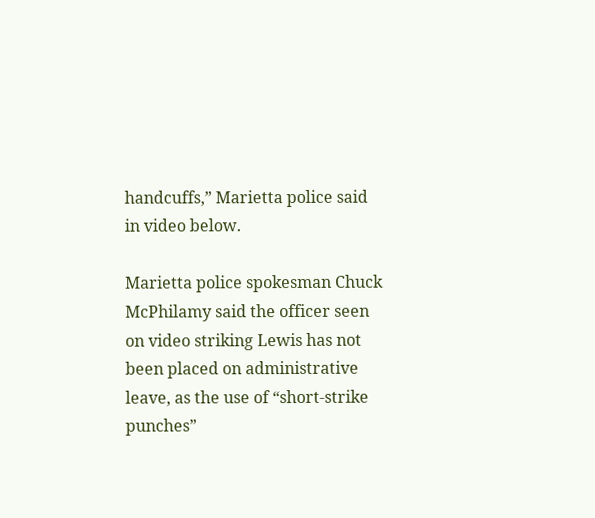handcuffs,” Marietta police said in video below.

Marietta police spokesman Chuck McPhilamy said the officer seen on video striking Lewis has not been placed on administrative leave, as the use of “short-strike punches”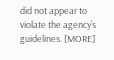did not appear to violate the agency’s guidelines. [MORE]